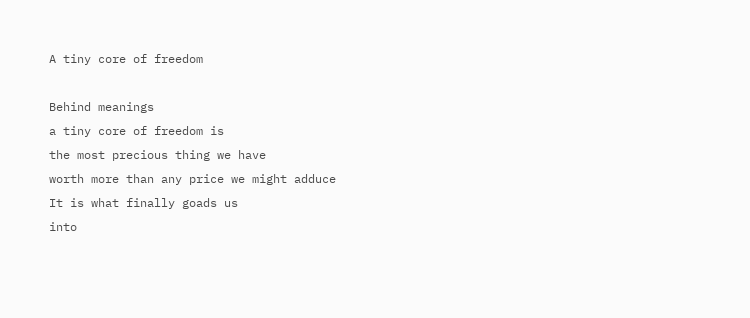A tiny core of freedom

Behind meanings
a tiny core of freedom is
the most precious thing we have
worth more than any price we might adduce
It is what finally goads us
into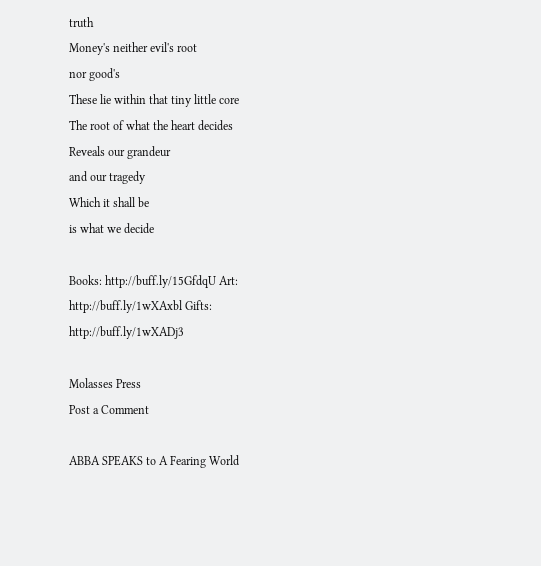truth
Money's neither evil's root
nor good's
These lie within that tiny little core
The root of what the heart decides
Reveals our grandeur
and our tragedy
Which it shall be
is what we decide

Books: http://buff.ly/15GfdqU Art: http://buff.ly/1wXAxbl Gifts: http://buff.ly/1wXADj3

Molasses Press
Post a Comment

ABBA SPEAKS to A Fearing World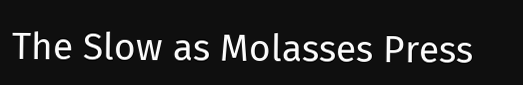The Slow as Molasses Press